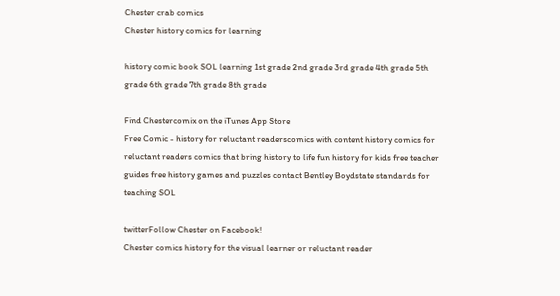Chester crab comics
Chester history comics for learning

history comic book SOL learning 1st grade 2nd grade 3rd grade 4th grade 5th grade 6th grade 7th grade 8th grade

Find Chestercomix on the iTunes App Store
Free Comic - history for reluctant readerscomics with content history comics for reluctant readers comics that bring history to life fun history for kids free teacher guides free history games and puzzles contact Bentley Boydstate standards for teaching SOL

twitterFollow Chester on Facebook!
Chester comics history for the visual learner or reluctant reader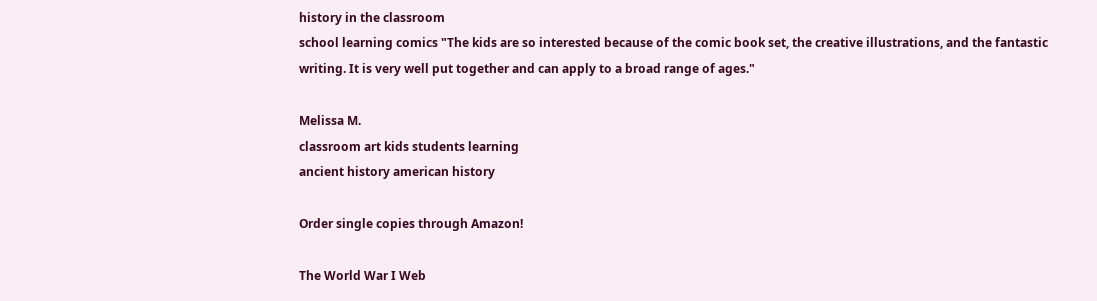history in the classroom
school learning comics "The kids are so interested because of the comic book set, the creative illustrations, and the fantastic writing. It is very well put together and can apply to a broad range of ages."

Melissa M.
classroom art kids students learning
ancient history american history

Order single copies through Amazon!

The World War I Web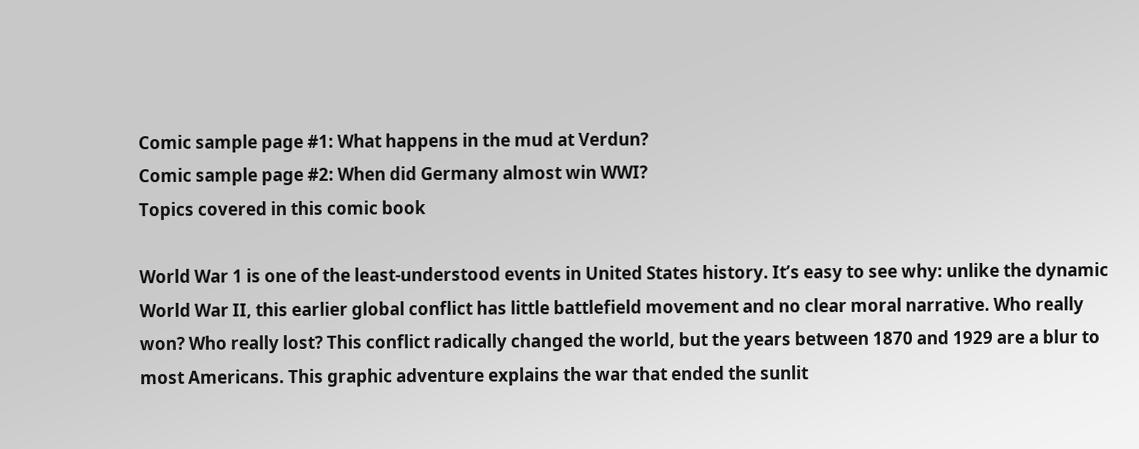Comic sample page #1: What happens in the mud at Verdun?
Comic sample page #2: When did Germany almost win WWI?
Topics covered in this comic book

World War 1 is one of the least-understood events in United States history. It’s easy to see why: unlike the dynamic World War II, this earlier global conflict has little battlefield movement and no clear moral narrative. Who really won? Who really lost? This conflict radically changed the world, but the years between 1870 and 1929 are a blur to most Americans. This graphic adventure explains the war that ended the sunlit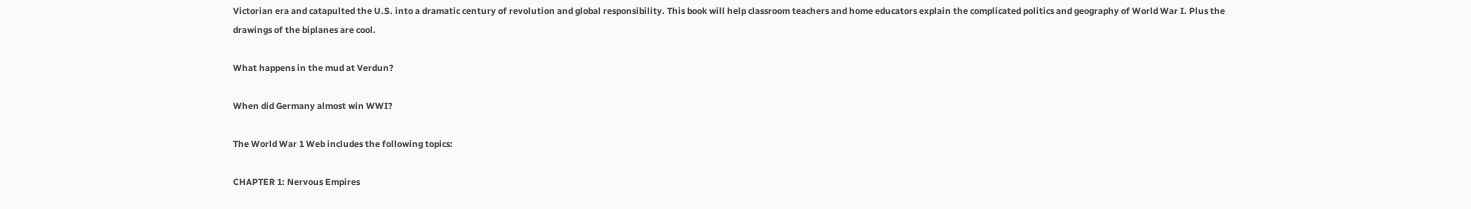Victorian era and catapulted the U.S. into a dramatic century of revolution and global responsibility. This book will help classroom teachers and home educators explain the complicated politics and geography of World War I. Plus the drawings of the biplanes are cool.

What happens in the mud at Verdun?

When did Germany almost win WWI?

The World War 1 Web includes the following topics:

CHAPTER 1: Nervous Empires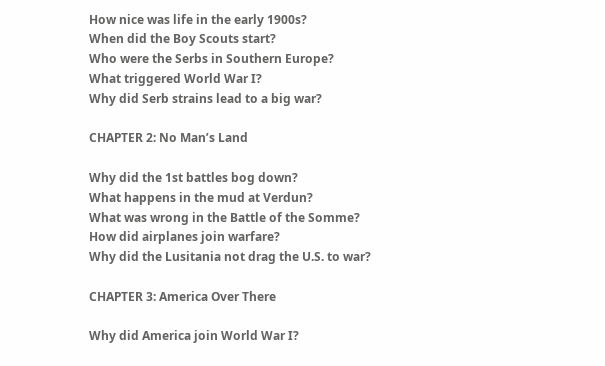How nice was life in the early 1900s?
When did the Boy Scouts start?
Who were the Serbs in Southern Europe?
What triggered World War I?
Why did Serb strains lead to a big war?

CHAPTER 2: No Man’s Land

Why did the 1st battles bog down?
What happens in the mud at Verdun?
What was wrong in the Battle of the Somme?
How did airplanes join warfare?
Why did the Lusitania not drag the U.S. to war?

CHAPTER 3: America Over There

Why did America join World War I?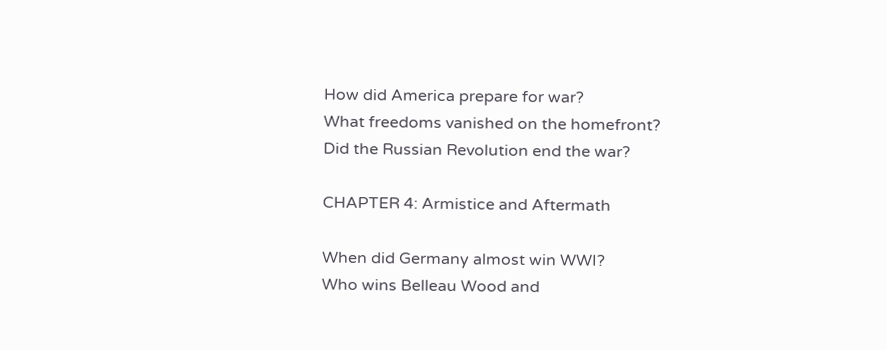How did America prepare for war?
What freedoms vanished on the homefront?
Did the Russian Revolution end the war?

CHAPTER 4: Armistice and Aftermath

When did Germany almost win WWI?
Who wins Belleau Wood and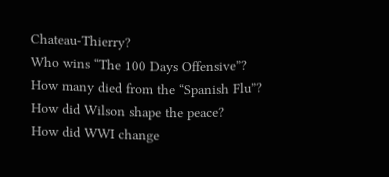Chateau-Thierry?
Who wins “The 100 Days Offensive”?
How many died from the “Spanish Flu”?
How did Wilson shape the peace?
How did WWI change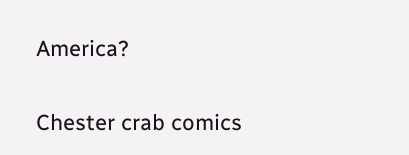America?

Chester crab comics